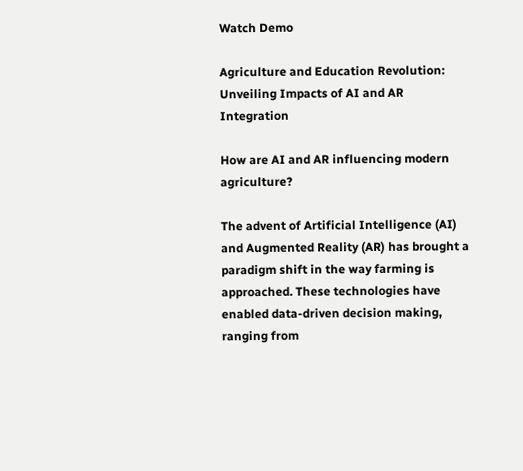Watch Demo

Agriculture and Education Revolution: Unveiling Impacts of AI and AR Integration

How are AI and AR influencing modern agriculture?

The advent of Artificial Intelligence (AI) and Augmented Reality (AR) has brought a paradigm shift in the way farming is approached. These technologies have enabled data-driven decision making, ranging from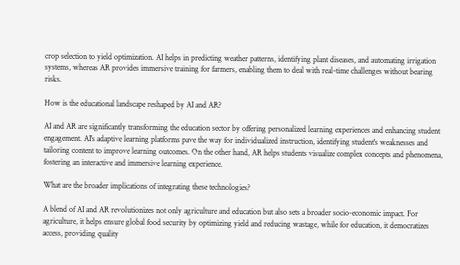crop selection to yield optimization. AI helps in predicting weather patterns, identifying plant diseases, and automating irrigation systems, whereas AR provides immersive training for farmers, enabling them to deal with real-time challenges without bearing risks.

How is the educational landscape reshaped by AI and AR?

AI and AR are significantly transforming the education sector by offering personalized learning experiences and enhancing student engagement. AI's adaptive learning platforms pave the way for individualized instruction, identifying student's weaknesses and tailoring content to improve learning outcomes. On the other hand, AR helps students visualize complex concepts and phenomena, fostering an interactive and immersive learning experience.

What are the broader implications of integrating these technologies?

A blend of AI and AR revolutionizes not only agriculture and education but also sets a broader socio-economic impact. For agriculture, it helps ensure global food security by optimizing yield and reducing wastage, while for education, it democratizes access, providing quality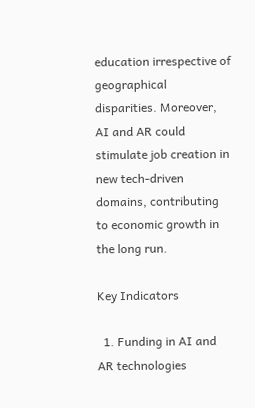education irrespective of geographical disparities. Moreover, AI and AR could stimulate job creation in new tech-driven domains, contributing to economic growth in the long run.

Key Indicators

  1. Funding in AI and AR technologies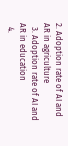2. Adoption rate of AI and AR in agriculture
  3. Adoption rate of AI and AR in education
  4.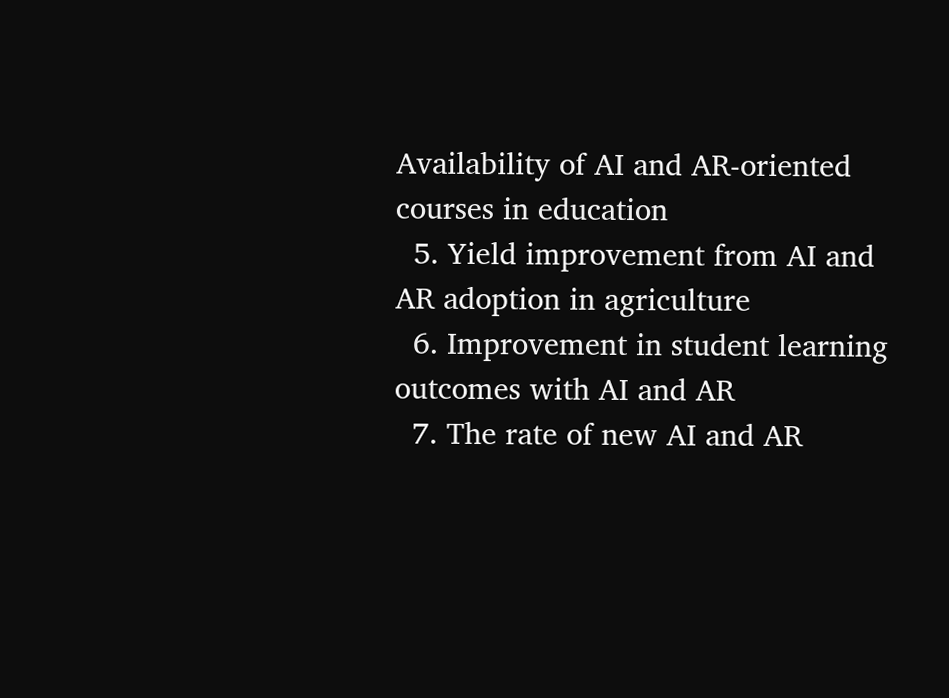Availability of AI and AR-oriented courses in education
  5. Yield improvement from AI and AR adoption in agriculture
  6. Improvement in student learning outcomes with AI and AR
  7. The rate of new AI and AR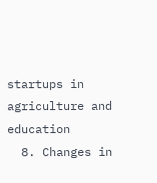startups in agriculture and education
  8. Changes in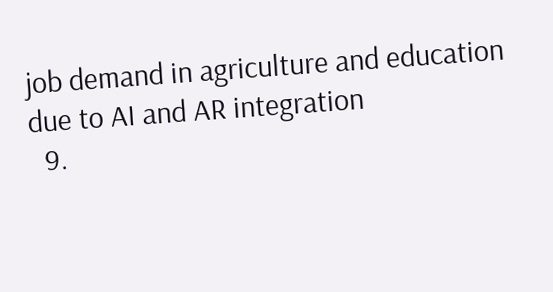job demand in agriculture and education due to AI and AR integration
  9.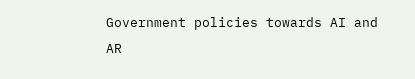Government policies towards AI and AR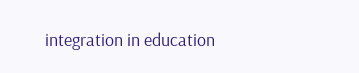integration in education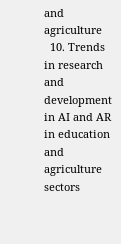and agriculture
  10. Trends in research and development in AI and AR in education and agriculture sectors